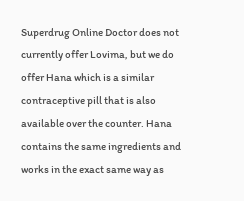Superdrug Online Doctor does not currently offer Lovima, but we do offer Hana which is a similar contraceptive pill that is also available over the counter. Hana contains the same ingredients and works in the exact same way as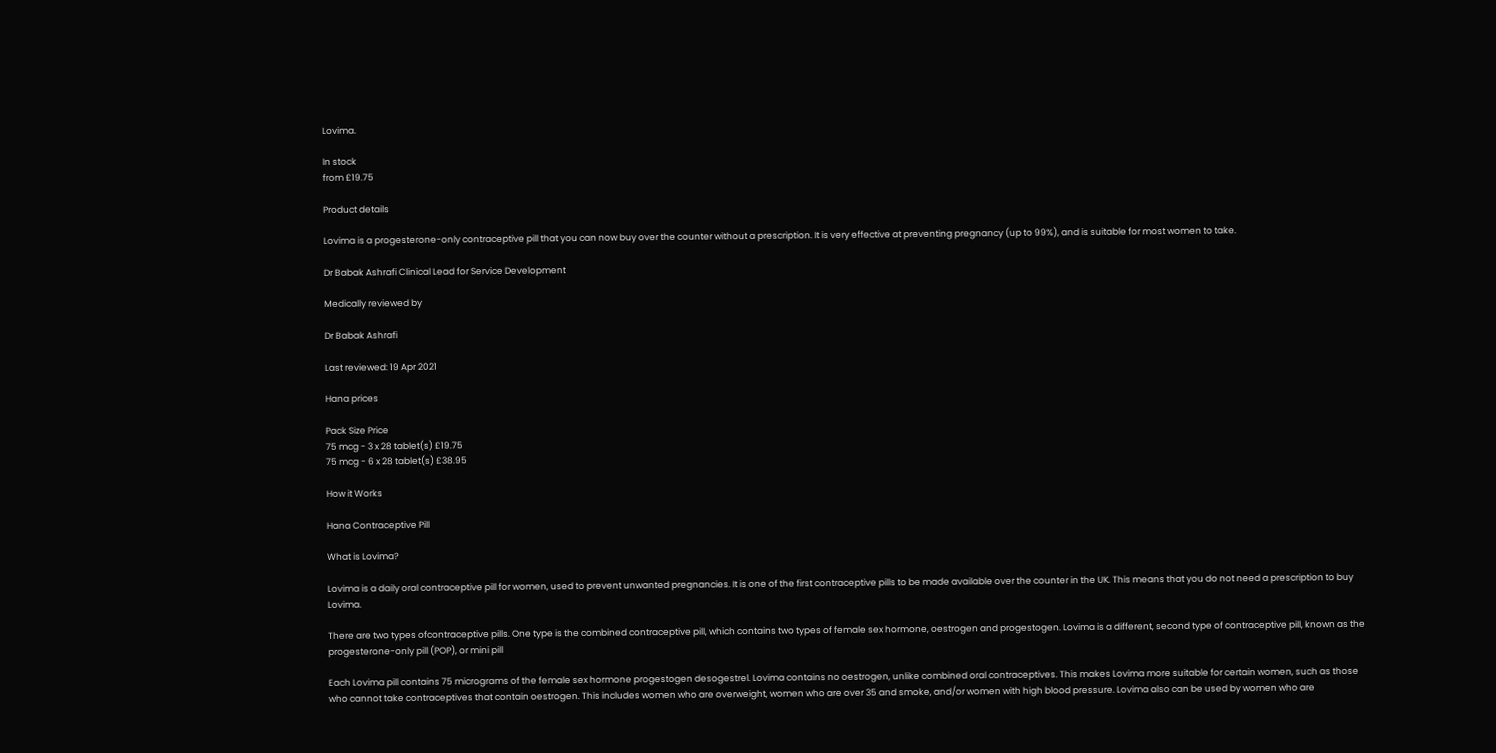Lovima.

In stock
from £19.75

Product details

Lovima is a progesterone-only contraceptive pill that you can now buy over the counter without a prescription. It is very effective at preventing pregnancy (up to 99%), and is suitable for most women to take.

Dr Babak Ashrafi Clinical Lead for Service Development

Medically reviewed by

Dr Babak Ashrafi

Last reviewed: 19 Apr 2021

Hana prices

Pack Size Price
75 mcg - 3 x 28 tablet(s) £19.75
75 mcg - 6 x 28 tablet(s) £38.95

How it Works

Hana Contraceptive Pill

What is Lovima?

Lovima is a daily oral contraceptive pill for women, used to prevent unwanted pregnancies. It is one of the first contraceptive pills to be made available over the counter in the UK. This means that you do not need a prescription to buy Lovima.

There are two types ofcontraceptive pills. One type is the combined contraceptive pill, which contains two types of female sex hormone, oestrogen and progestogen. Lovima is a different, second type of contraceptive pill, known as the progesterone-only pill (POP), or mini pill

Each Lovima pill contains 75 micrograms of the female sex hormone progestogen desogestrel. Lovima contains no oestrogen, unlike combined oral contraceptives. This makes Lovima more suitable for certain women, such as those who cannot take contraceptives that contain oestrogen. This includes women who are overweight, women who are over 35 and smoke, and/or women with high blood pressure. Lovima also can be used by women who are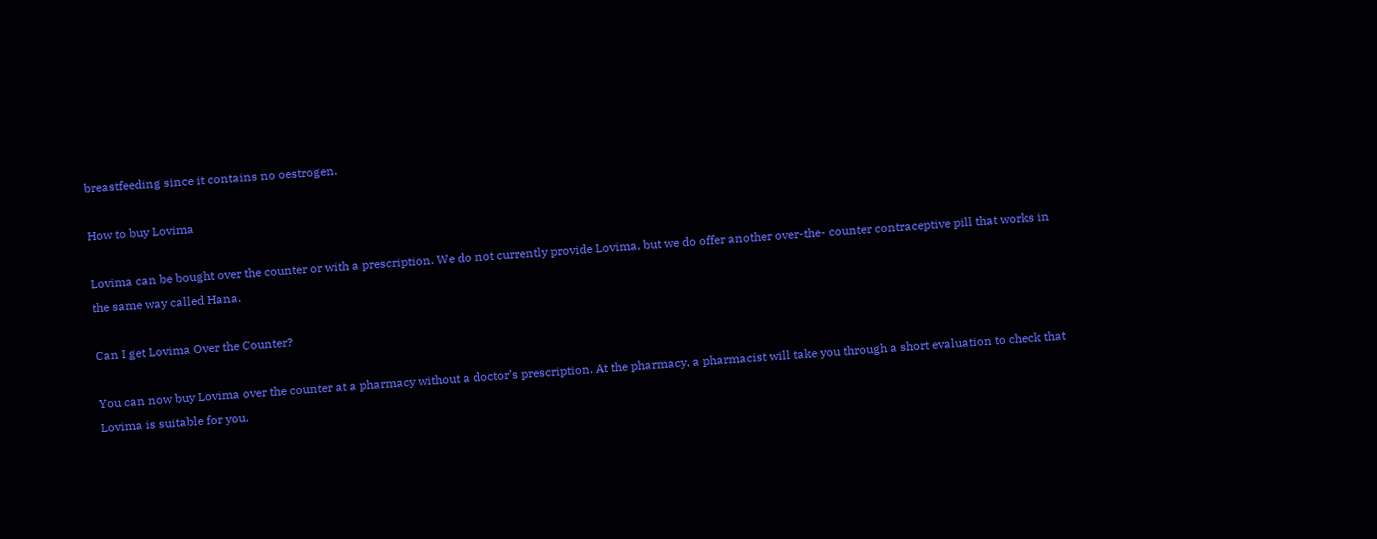breastfeeding since it contains no oestrogen.

How to buy Lovima

Lovima can be bought over the counter or with a prescription. We do not currently provide Lovima, but we do offer another over-the- counter contraceptive pill that works in the same way called Hana.

Can I get Lovima Over the Counter?

You can now buy Lovima over the counter at a pharmacy without a doctor’s prescription. At the pharmacy, a pharmacist will take you through a short evaluation to check that Lovima is suitable for you.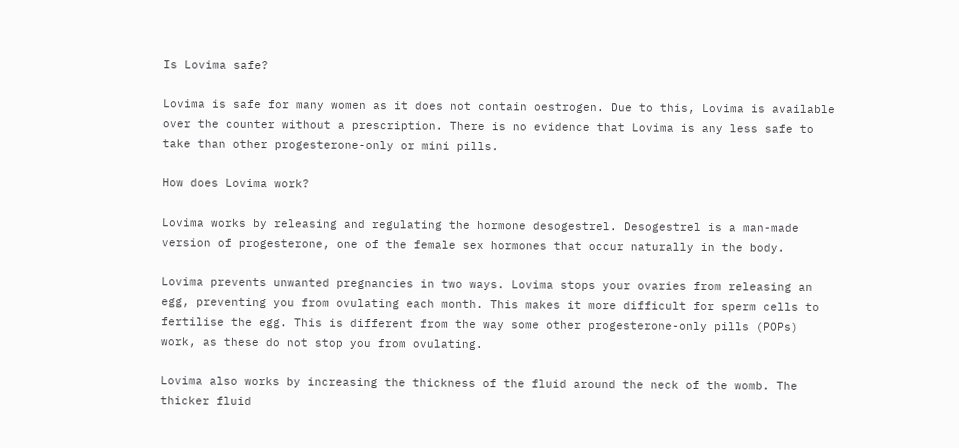Is Lovima safe?

Lovima is safe for many women as it does not contain oestrogen. Due to this, Lovima is available over the counter without a prescription. There is no evidence that Lovima is any less safe to take than other progesterone-only or mini pills.

How does Lovima work?

Lovima works by releasing and regulating the hormone desogestrel. Desogestrel is a man-made version of progesterone, one of the female sex hormones that occur naturally in the body.

Lovima prevents unwanted pregnancies in two ways. Lovima stops your ovaries from releasing an egg, preventing you from ovulating each month. This makes it more difficult for sperm cells to fertilise the egg. This is different from the way some other progesterone-only pills (POPs) work, as these do not stop you from ovulating.

Lovima also works by increasing the thickness of the fluid around the neck of the womb. The thicker fluid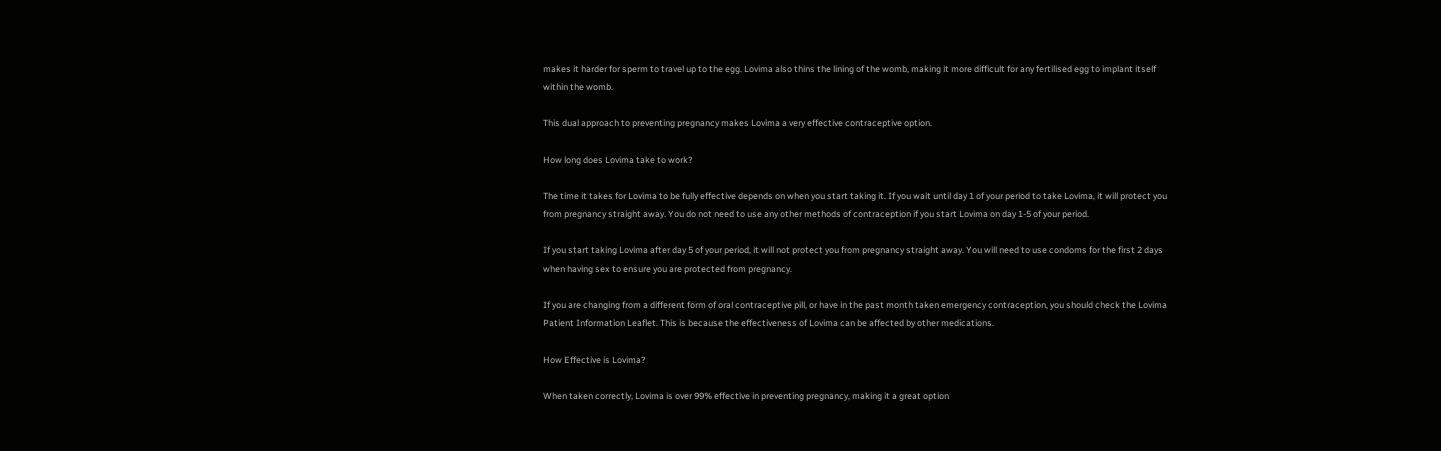makes it harder for sperm to travel up to the egg. Lovima also thins the lining of the womb, making it more difficult for any fertilised egg to implant itself within the womb.

This dual approach to preventing pregnancy makes Lovima a very effective contraceptive option.

How long does Lovima take to work?

The time it takes for Lovima to be fully effective depends on when you start taking it. If you wait until day 1 of your period to take Lovima, it will protect you from pregnancy straight away. You do not need to use any other methods of contraception if you start Lovima on day 1-5 of your period.

If you start taking Lovima after day 5 of your period, it will not protect you from pregnancy straight away. You will need to use condoms for the first 2 days when having sex to ensure you are protected from pregnancy.

If you are changing from a different form of oral contraceptive pill, or have in the past month taken emergency contraception, you should check the Lovima Patient Information Leaflet. This is because the effectiveness of Lovima can be affected by other medications.

How Effective is Lovima?

When taken correctly, Lovima is over 99% effective in preventing pregnancy, making it a great option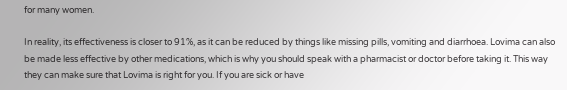for many women.

In reality, its effectiveness is closer to 91%, as it can be reduced by things like missing pills, vomiting and diarrhoea. Lovima can also be made less effective by other medications, which is why you should speak with a pharmacist or doctor before taking it. This way they can make sure that Lovima is right for you. If you are sick or have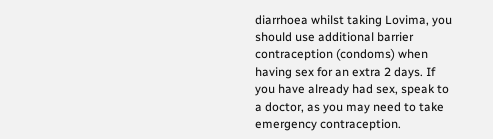diarrhoea whilst taking Lovima, you should use additional barrier contraception (condoms) when having sex for an extra 2 days. If you have already had sex, speak to a doctor, as you may need to take emergency contraception.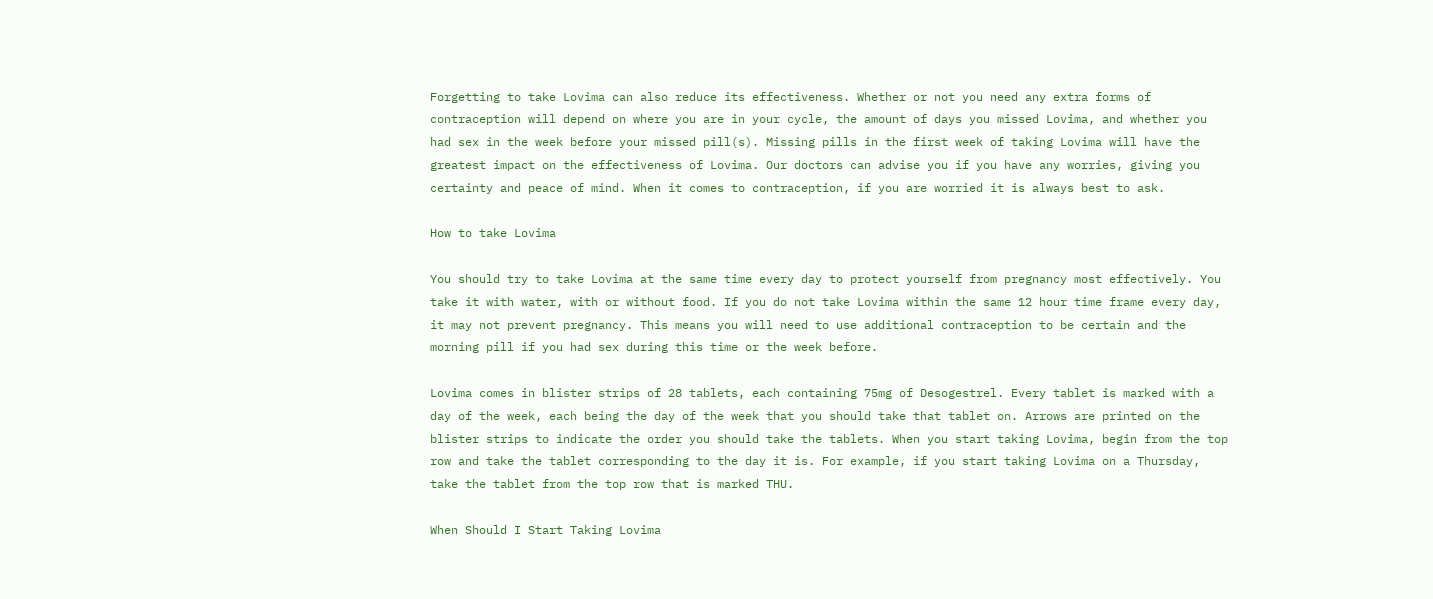Forgetting to take Lovima can also reduce its effectiveness. Whether or not you need any extra forms of contraception will depend on where you are in your cycle, the amount of days you missed Lovima, and whether you had sex in the week before your missed pill(s). Missing pills in the first week of taking Lovima will have the greatest impact on the effectiveness of Lovima. Our doctors can advise you if you have any worries, giving you certainty and peace of mind. When it comes to contraception, if you are worried it is always best to ask.

How to take Lovima

You should try to take Lovima at the same time every day to protect yourself from pregnancy most effectively. You take it with water, with or without food. If you do not take Lovima within the same 12 hour time frame every day, it may not prevent pregnancy. This means you will need to use additional contraception to be certain and the morning pill if you had sex during this time or the week before.

Lovima comes in blister strips of 28 tablets, each containing 75mg of Desogestrel. Every tablet is marked with a day of the week, each being the day of the week that you should take that tablet on. Arrows are printed on the blister strips to indicate the order you should take the tablets. When you start taking Lovima, begin from the top row and take the tablet corresponding to the day it is. For example, if you start taking Lovima on a Thursday, take the tablet from the top row that is marked THU.

When Should I Start Taking Lovima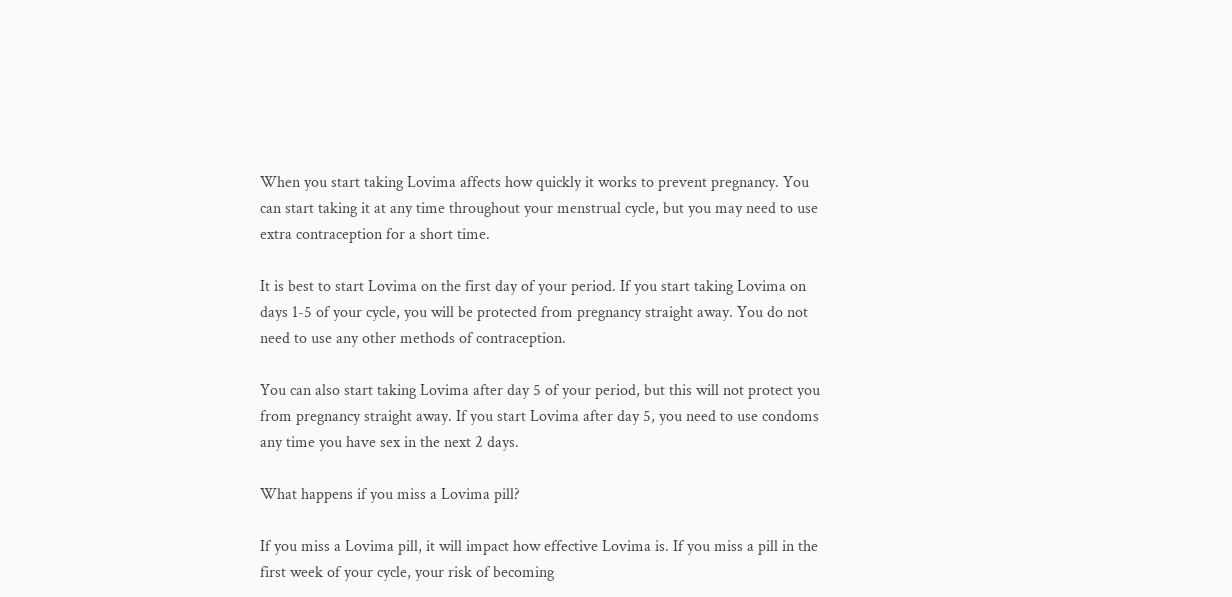When you start taking Lovima affects how quickly it works to prevent pregnancy. You can start taking it at any time throughout your menstrual cycle, but you may need to use extra contraception for a short time.

It is best to start Lovima on the first day of your period. If you start taking Lovima on days 1-5 of your cycle, you will be protected from pregnancy straight away. You do not need to use any other methods of contraception.

You can also start taking Lovima after day 5 of your period, but this will not protect you from pregnancy straight away. If you start Lovima after day 5, you need to use condoms any time you have sex in the next 2 days.

What happens if you miss a Lovima pill?

If you miss a Lovima pill, it will impact how effective Lovima is. If you miss a pill in the first week of your cycle, your risk of becoming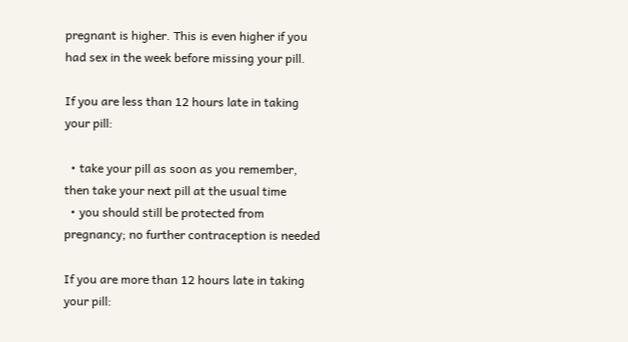pregnant is higher. This is even higher if you had sex in the week before missing your pill.

If you are less than 12 hours late in taking your pill:

  • take your pill as soon as you remember, then take your next pill at the usual time
  • you should still be protected from pregnancy; no further contraception is needed

If you are more than 12 hours late in taking your pill: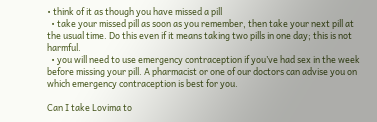• think of it as though you have missed a pill
  • take your missed pill as soon as you remember, then take your next pill at the usual time. Do this even if it means taking two pills in one day; this is not harmful.
  • you will need to use emergency contraception if you’ve had sex in the week before missing your pill. A pharmacist or one of our doctors can advise you on which emergency contraception is best for you.

Can I take Lovima to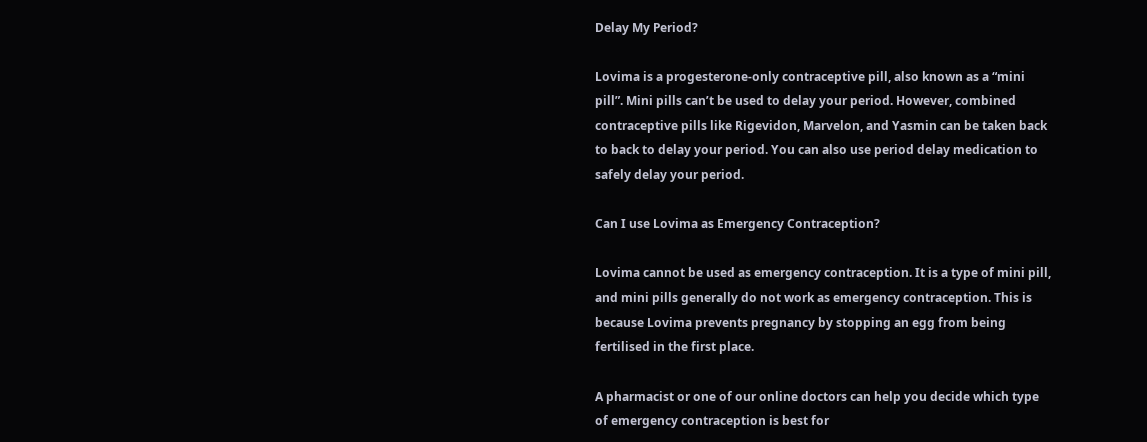Delay My Period?

Lovima is a progesterone-only contraceptive pill, also known as a “mini pill”. Mini pills can’t be used to delay your period. However, combined contraceptive pills like Rigevidon, Marvelon, and Yasmin can be taken back to back to delay your period. You can also use period delay medication to safely delay your period.

Can I use Lovima as Emergency Contraception?

Lovima cannot be used as emergency contraception. It is a type of mini pill, and mini pills generally do not work as emergency contraception. This is because Lovima prevents pregnancy by stopping an egg from being fertilised in the first place.

A pharmacist or one of our online doctors can help you decide which type of emergency contraception is best for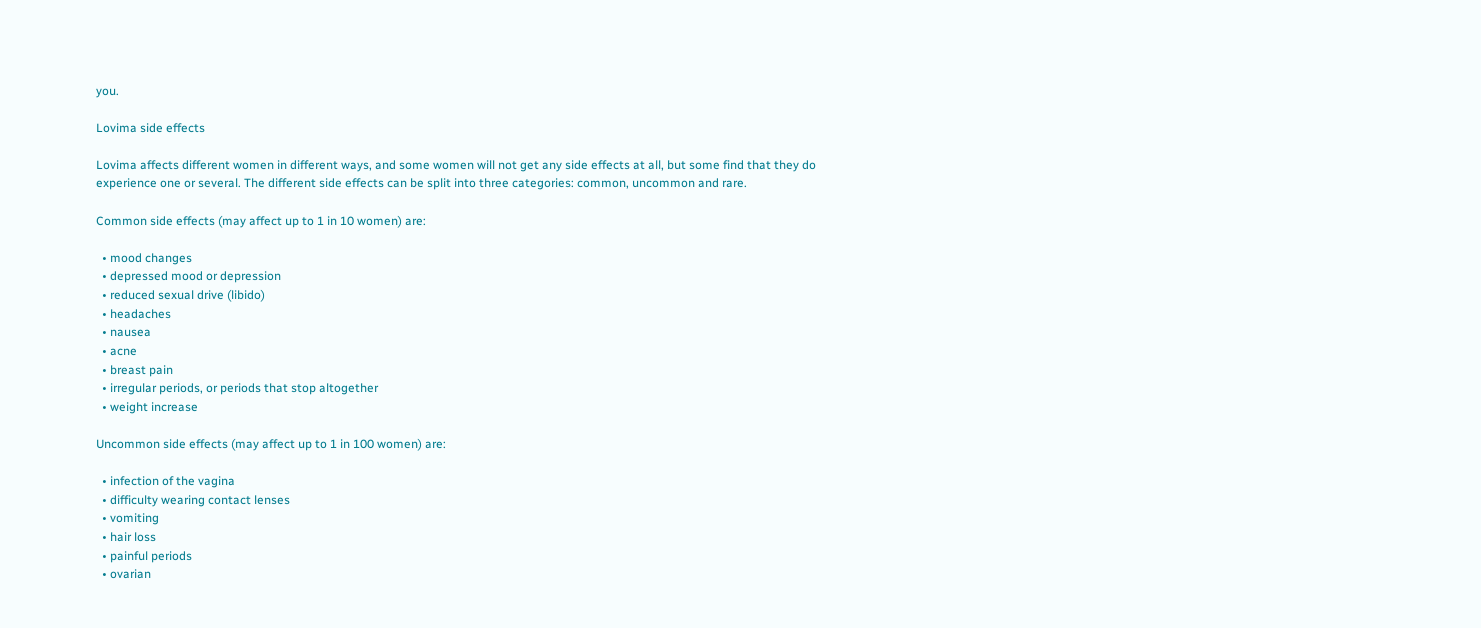you.

Lovima side effects

Lovima affects different women in different ways, and some women will not get any side effects at all, but some find that they do experience one or several. The different side effects can be split into three categories: common, uncommon and rare.

Common side effects (may affect up to 1 in 10 women) are:

  • mood changes
  • depressed mood or depression
  • reduced sexual drive (libido)
  • headaches
  • nausea
  • acne
  • breast pain
  • irregular periods, or periods that stop altogether
  • weight increase

Uncommon side effects (may affect up to 1 in 100 women) are:

  • infection of the vagina
  • difficulty wearing contact lenses
  • vomiting
  • hair loss
  • painful periods
  • ovarian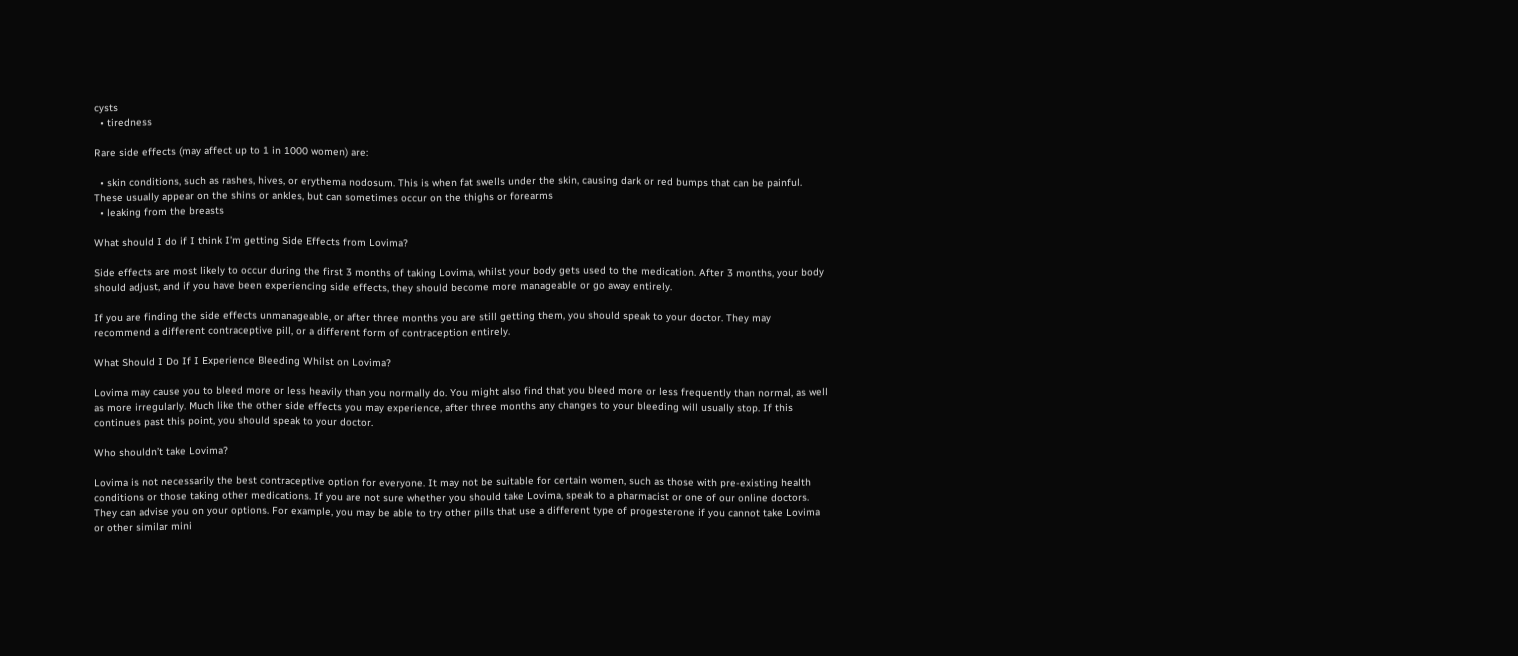cysts
  • tiredness

Rare side effects (may affect up to 1 in 1000 women) are:

  • skin conditions, such as rashes, hives, or erythema nodosum. This is when fat swells under the skin, causing dark or red bumps that can be painful. These usually appear on the shins or ankles, but can sometimes occur on the thighs or forearms
  • leaking from the breasts

What should I do if I think I’m getting Side Effects from Lovima?

Side effects are most likely to occur during the first 3 months of taking Lovima, whilst your body gets used to the medication. After 3 months, your body should adjust, and if you have been experiencing side effects, they should become more manageable or go away entirely.

If you are finding the side effects unmanageable, or after three months you are still getting them, you should speak to your doctor. They may recommend a different contraceptive pill, or a different form of contraception entirely.

What Should I Do If I Experience Bleeding Whilst on Lovima?

Lovima may cause you to bleed more or less heavily than you normally do. You might also find that you bleed more or less frequently than normal, as well as more irregularly. Much like the other side effects you may experience, after three months any changes to your bleeding will usually stop. If this continues past this point, you should speak to your doctor.

Who shouldn’t take Lovima?

Lovima is not necessarily the best contraceptive option for everyone. It may not be suitable for certain women, such as those with pre-existing health conditions or those taking other medications. If you are not sure whether you should take Lovima, speak to a pharmacist or one of our online doctors. They can advise you on your options. For example, you may be able to try other pills that use a different type of progesterone if you cannot take Lovima or other similar mini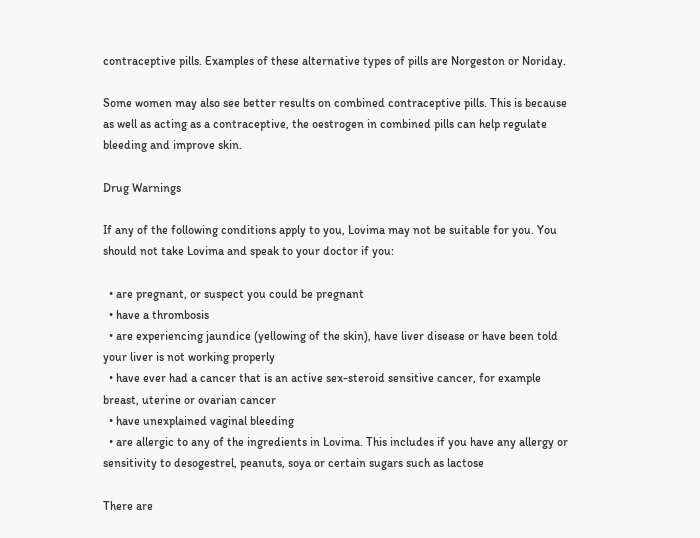contraceptive pills. Examples of these alternative types of pills are Norgeston or Noriday.

Some women may also see better results on combined contraceptive pills. This is because as well as acting as a contraceptive, the oestrogen in combined pills can help regulate bleeding and improve skin.

Drug Warnings

If any of the following conditions apply to you, Lovima may not be suitable for you. You should not take Lovima and speak to your doctor if you:

  • are pregnant, or suspect you could be pregnant
  • have a thrombosis
  • are experiencing jaundice (yellowing of the skin), have liver disease or have been told your liver is not working properly
  • have ever had a cancer that is an active sex-steroid sensitive cancer, for example breast, uterine or ovarian cancer
  • have unexplained vaginal bleeding
  • are allergic to any of the ingredients in Lovima. This includes if you have any allergy or sensitivity to desogestrel, peanuts, soya or certain sugars such as lactose

There are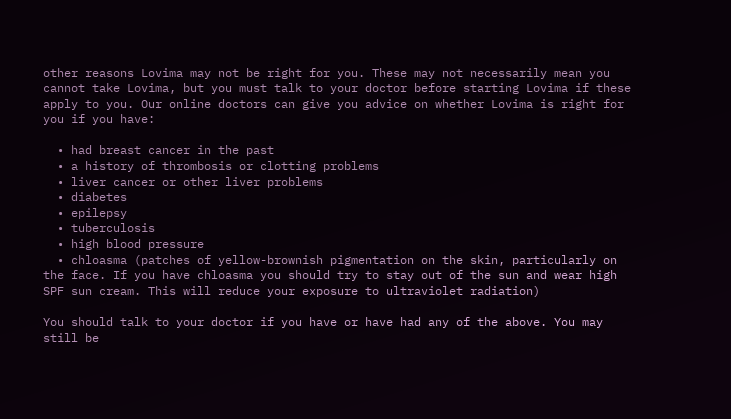other reasons Lovima may not be right for you. These may not necessarily mean you cannot take Lovima, but you must talk to your doctor before starting Lovima if these apply to you. Our online doctors can give you advice on whether Lovima is right for you if you have:

  • had breast cancer in the past
  • a history of thrombosis or clotting problems
  • liver cancer or other liver problems
  • diabetes
  • epilepsy
  • tuberculosis
  • high blood pressure
  • chloasma (patches of yellow-brownish pigmentation on the skin, particularly on the face. If you have chloasma you should try to stay out of the sun and wear high SPF sun cream. This will reduce your exposure to ultraviolet radiation)

You should talk to your doctor if you have or have had any of the above. You may still be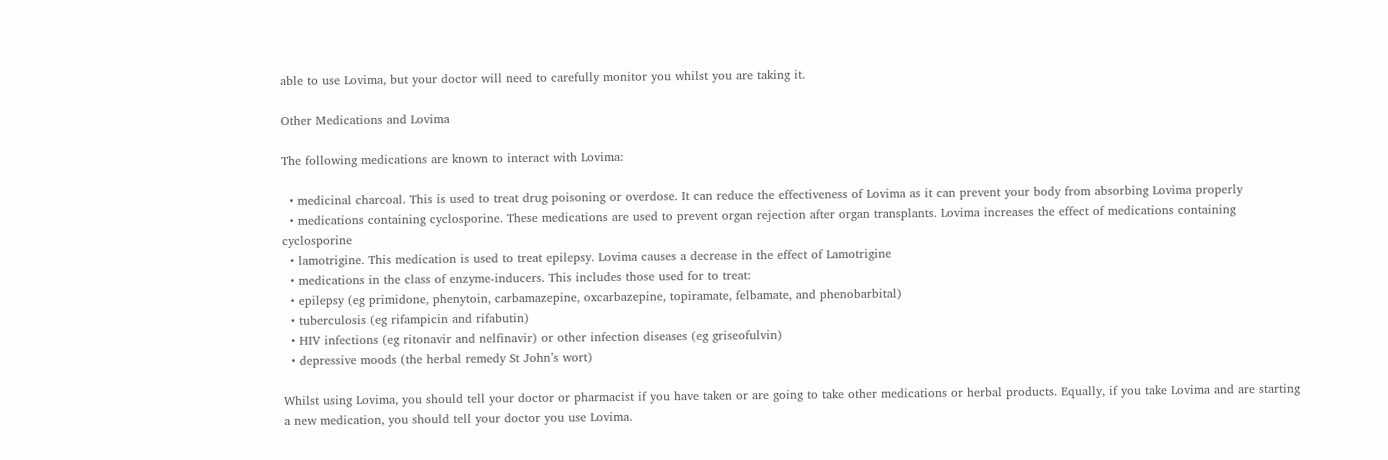able to use Lovima, but your doctor will need to carefully monitor you whilst you are taking it.

Other Medications and Lovima

The following medications are known to interact with Lovima:

  • medicinal charcoal. This is used to treat drug poisoning or overdose. It can reduce the effectiveness of Lovima as it can prevent your body from absorbing Lovima properly
  • medications containing cyclosporine. These medications are used to prevent organ rejection after organ transplants. Lovima increases the effect of medications containing cyclosporine
  • lamotrigine. This medication is used to treat epilepsy. Lovima causes a decrease in the effect of Lamotrigine
  • medications in the class of enzyme-inducers. This includes those used for to treat:
  • epilepsy (eg primidone, phenytoin, carbamazepine, oxcarbazepine, topiramate, felbamate, and phenobarbital)
  • tuberculosis (eg rifampicin and rifabutin)
  • HIV infections (eg ritonavir and nelfinavir) or other infection diseases (eg griseofulvin)
  • depressive moods (the herbal remedy St John’s wort)

Whilst using Lovima, you should tell your doctor or pharmacist if you have taken or are going to take other medications or herbal products. Equally, if you take Lovima and are starting a new medication, you should tell your doctor you use Lovima.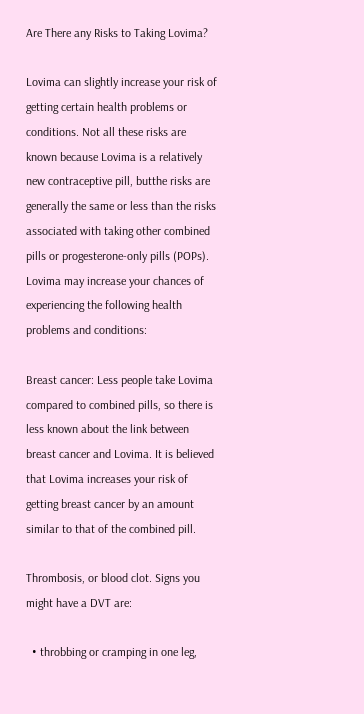Are There any Risks to Taking Lovima?

Lovima can slightly increase your risk of getting certain health problems or conditions. Not all these risks are known because Lovima is a relatively new contraceptive pill, butthe risks are generally the same or less than the risks associated with taking other combined pills or progesterone-only pills (POPs). Lovima may increase your chances of experiencing the following health problems and conditions:

Breast cancer: Less people take Lovima compared to combined pills, so there is less known about the link between breast cancer and Lovima. It is believed that Lovima increases your risk of getting breast cancer by an amount similar to that of the combined pill.

Thrombosis, or blood clot. Signs you might have a DVT are:

  • throbbing or cramping in one leg,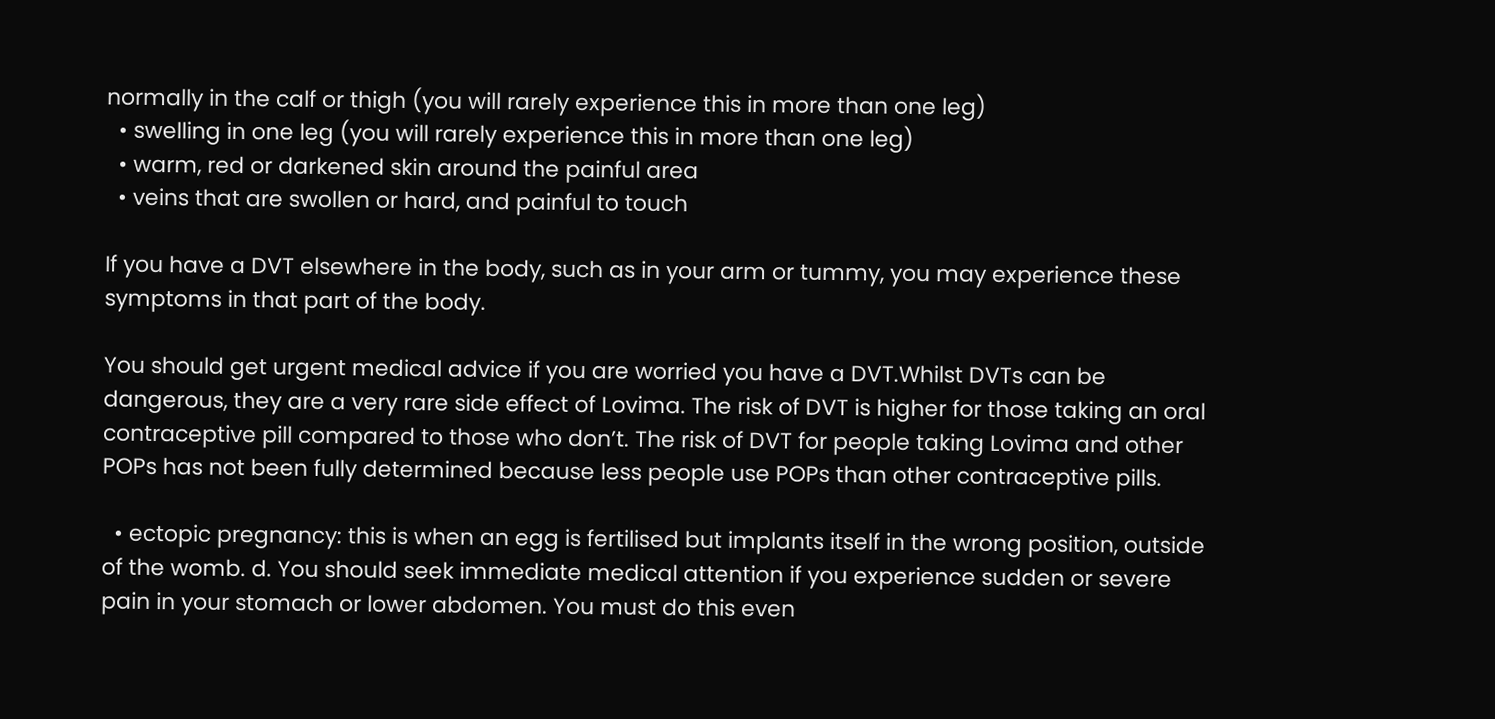normally in the calf or thigh (you will rarely experience this in more than one leg)
  • swelling in one leg (you will rarely experience this in more than one leg)
  • warm, red or darkened skin around the painful area
  • veins that are swollen or hard, and painful to touch

If you have a DVT elsewhere in the body, such as in your arm or tummy, you may experience these symptoms in that part of the body.

You should get urgent medical advice if you are worried you have a DVT.Whilst DVTs can be dangerous, they are a very rare side effect of Lovima. The risk of DVT is higher for those taking an oral contraceptive pill compared to those who don’t. The risk of DVT for people taking Lovima and other POPs has not been fully determined because less people use POPs than other contraceptive pills.

  • ectopic pregnancy: this is when an egg is fertilised but implants itself in the wrong position, outside of the womb. d. You should seek immediate medical attention if you experience sudden or severe pain in your stomach or lower abdomen. You must do this even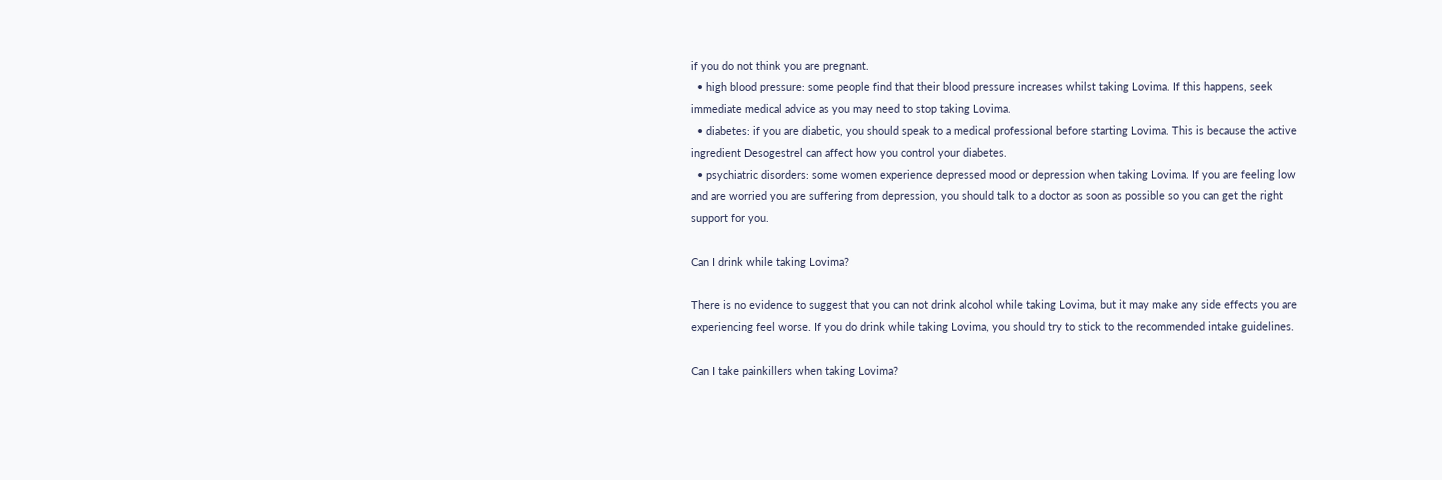if you do not think you are pregnant.
  • high blood pressure: some people find that their blood pressure increases whilst taking Lovima. If this happens, seek immediate medical advice as you may need to stop taking Lovima.
  • diabetes: if you are diabetic, you should speak to a medical professional before starting Lovima. This is because the active ingredient Desogestrel can affect how you control your diabetes.
  • psychiatric disorders: some women experience depressed mood or depression when taking Lovima. If you are feeling low and are worried you are suffering from depression, you should talk to a doctor as soon as possible so you can get the right support for you.

Can I drink while taking Lovima?

There is no evidence to suggest that you can not drink alcohol while taking Lovima, but it may make any side effects you are experiencing feel worse. If you do drink while taking Lovima, you should try to stick to the recommended intake guidelines.

Can I take painkillers when taking Lovima?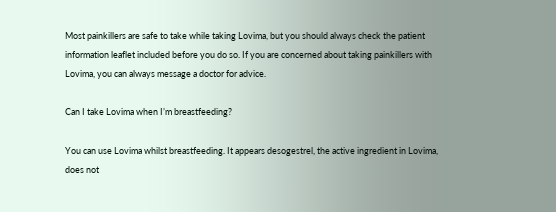Most painkillers are safe to take while taking Lovima, but you should always check the patient information leaflet included before you do so. If you are concerned about taking painkillers with Lovima, you can always message a doctor for advice.

Can I take Lovima when I’m breastfeeding?

You can use Lovima whilst breastfeeding. It appears desogestrel, the active ingredient in Lovima, does not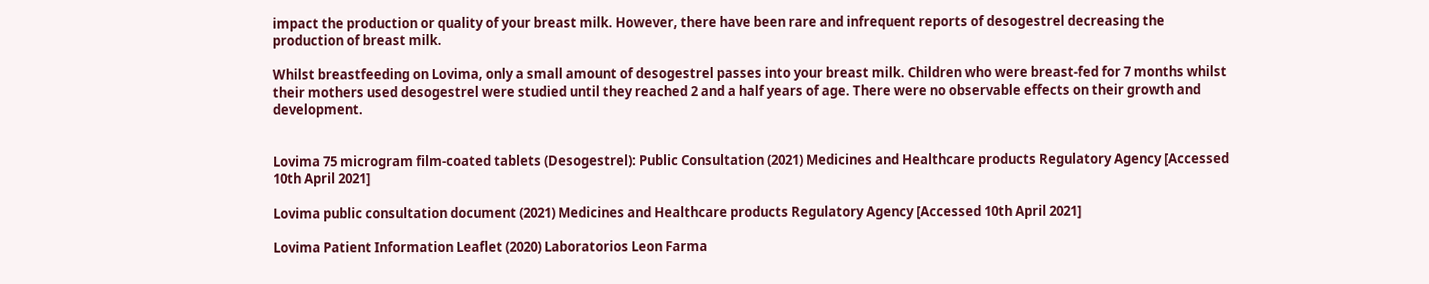impact the production or quality of your breast milk. However, there have been rare and infrequent reports of desogestrel decreasing the production of breast milk.

Whilst breastfeeding on Lovima, only a small amount of desogestrel passes into your breast milk. Children who were breast-fed for 7 months whilst their mothers used desogestrel were studied until they reached 2 and a half years of age. There were no observable effects on their growth and development.


Lovima 75 microgram film-coated tablets (Desogestrel): Public Consultation (2021) Medicines and Healthcare products Regulatory Agency [Accessed 10th April 2021]

Lovima public consultation document (2021) Medicines and Healthcare products Regulatory Agency [Accessed 10th April 2021]

Lovima Patient Information Leaflet (2020) Laboratorios Leon Farma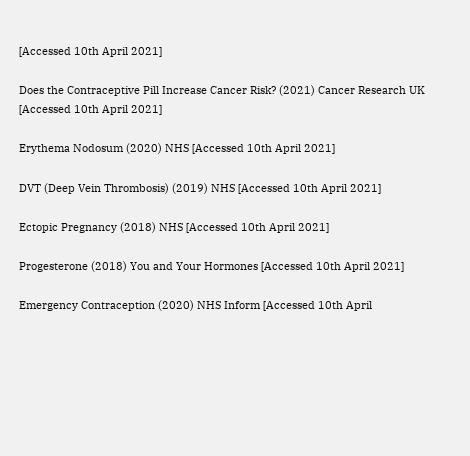[Accessed 10th April 2021]

Does the Contraceptive Pill Increase Cancer Risk? (2021) Cancer Research UK [Accessed 10th April 2021]

Erythema Nodosum (2020) NHS [Accessed 10th April 2021]

DVT (Deep Vein Thrombosis) (2019) NHS [Accessed 10th April 2021]

Ectopic Pregnancy (2018) NHS [Accessed 10th April 2021]

Progesterone (2018) You and Your Hormones [Accessed 10th April 2021]

Emergency Contraception (2020) NHS Inform [Accessed 10th April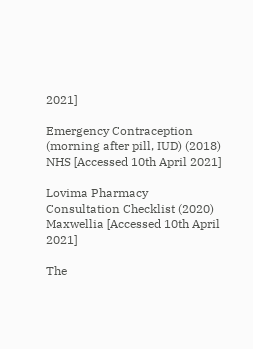2021]

Emergency Contraception (morning after pill, IUD) (2018) NHS [Accessed 10th April 2021]

Lovima Pharmacy Consultation Checklist (2020) Maxwellia [Accessed 10th April 2021]

The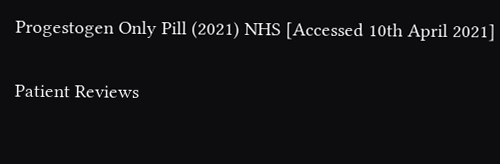Progestogen Only Pill (2021) NHS [Accessed 10th April 2021]

Patient Reviews